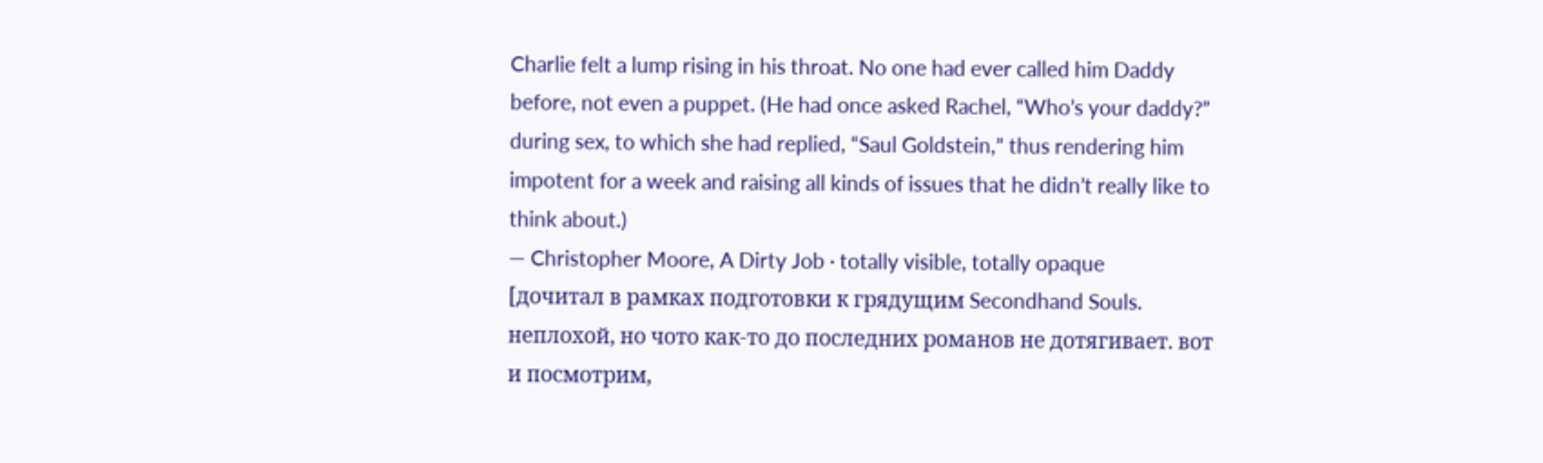Charlie felt a lump rising in his throat. No one had ever called him Daddy before, not even a puppet. (He had once asked Rachel, “Who’s your daddy?” during sex, to which she had replied, “Saul Goldstein,” thus rendering him impotent for a week and raising all kinds of issues that he didn’t really like to think about.)
— Christopher Moore, A Dirty Job · totally visible, totally opaque
[дочитал в рамках подготовки к грядущим Secondhand Souls. неплохой, но чото как-то до последних романов не дотягивает. вот и посмотрим,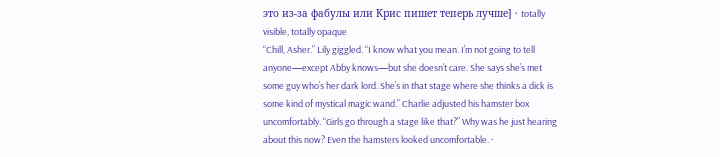это из-за фабулы или Крис пишет теперь лучше] · totally visible, totally opaque
“Chill, Asher.” Lily giggled. “I know what you mean. I’m not going to tell anyone—except Abby knows—but she doesn’t care. She says she’s met some guy who’s her dark lord. She’s in that stage where she thinks a dick is some kind of mystical magic wand.” Charlie adjusted his hamster box uncomfortably. “Girls go through a stage like that?” Why was he just hearing about this now? Even the hamsters looked uncomfortable. ·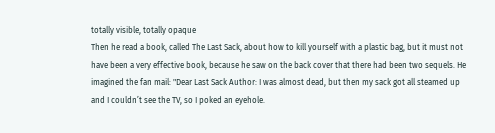totally visible, totally opaque
Then he read a book, called The Last Sack, about how to kill yourself with a plastic bag, but it must not have been a very effective book, because he saw on the back cover that there had been two sequels. He imagined the fan mail: "Dear Last Sack Author: I was almost dead, but then my sack got all steamed up and I couldn’t see the TV, so I poked an eyehole.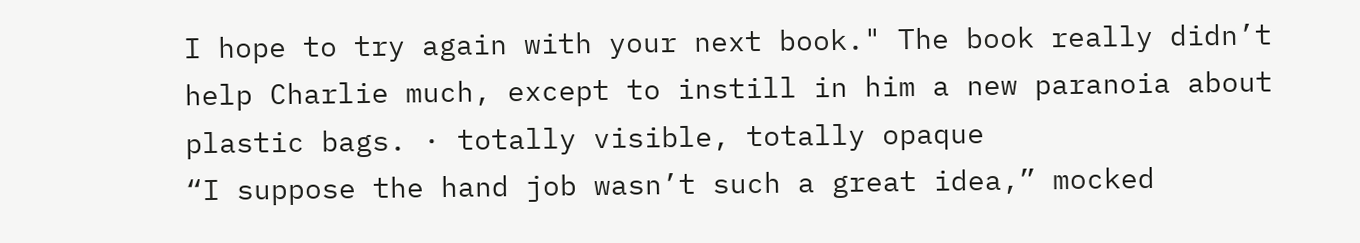I hope to try again with your next book." The book really didn’t help Charlie much, except to instill in him a new paranoia about plastic bags. · totally visible, totally opaque
“I suppose the hand job wasn’t such a great idea,” mocked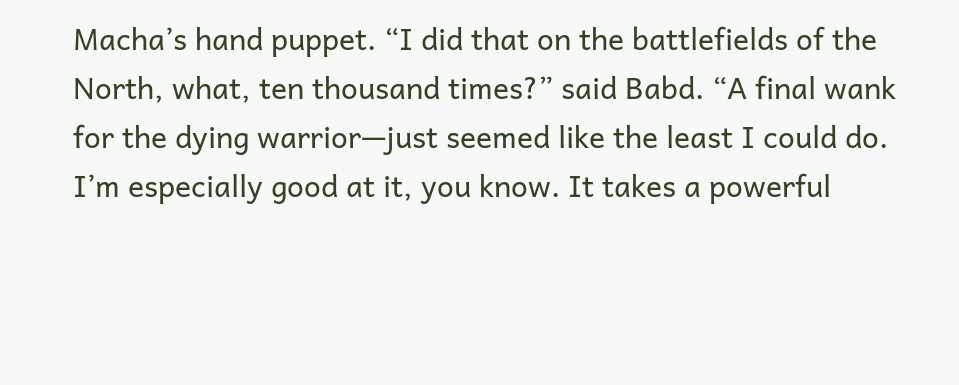Macha’s hand puppet. “I did that on the battlefields of the North, what, ten thousand times?” said Babd. “A final wank for the dying warrior—just seemed like the least I could do. I’m especially good at it, you know. It takes a powerful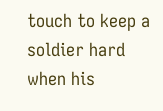touch to keep a soldier hard when his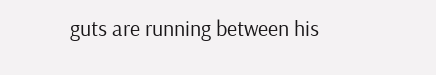guts are running between his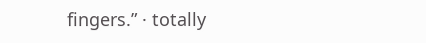fingers.” · totally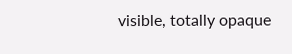visible, totally opaque